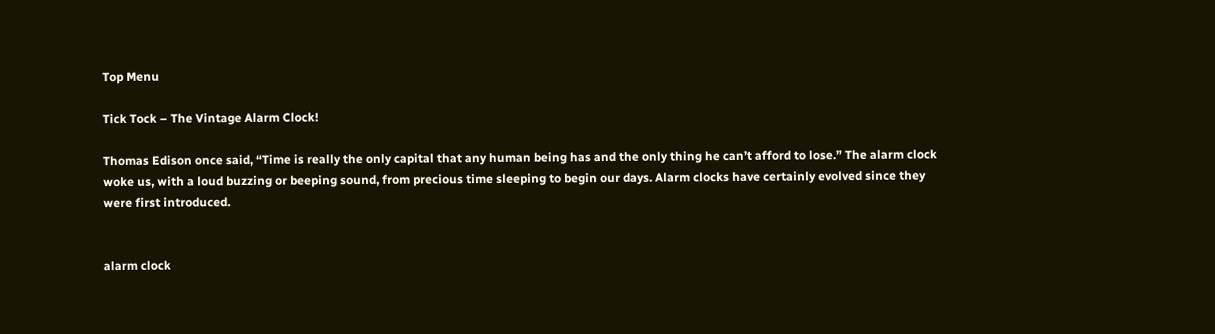Top Menu

Tick Tock – The Vintage Alarm Clock!

Thomas Edison once said, “Time is really the only capital that any human being has and the only thing he can’t afford to lose.” The alarm clock woke us, with a loud buzzing or beeping sound, from precious time sleeping to begin our days. Alarm clocks have certainly evolved since they were first introduced.


alarm clock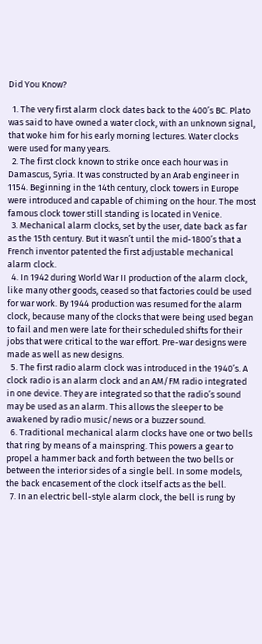Did You Know?

  1. The very first alarm clock dates back to the 400’s BC. Plato was said to have owned a water clock, with an unknown signal, that woke him for his early morning lectures. Water clocks were used for many years.
  2. The first clock known to strike once each hour was in Damascus, Syria. It was constructed by an Arab engineer in 1154. Beginning in the 14th century, clock towers in Europe were introduced and capable of chiming on the hour. The most famous clock tower still standing is located in Venice.
  3. Mechanical alarm clocks, set by the user, date back as far as the 15th century. But it wasn’t until the mid-1800’s that a French inventor patented the first adjustable mechanical alarm clock.
  4. In 1942 during World War II production of the alarm clock, like many other goods, ceased so that factories could be used for war work. By 1944 production was resumed for the alarm clock, because many of the clocks that were being used began to fail and men were late for their scheduled shifts for their jobs that were critical to the war effort. Pre-war designs were made as well as new designs.
  5. The first radio alarm clock was introduced in the 1940’s. A clock radio is an alarm clock and an AM/FM radio integrated in one device. They are integrated so that the radio’s sound may be used as an alarm. This allows the sleeper to be awakened by radio music/news or a buzzer sound.
  6. Traditional mechanical alarm clocks have one or two bells that ring by means of a mainspring. This powers a gear to propel a hammer back and forth between the two bells or between the interior sides of a single bell. In some models, the back encasement of the clock itself acts as the bell.
  7. In an electric bell-style alarm clock, the bell is rung by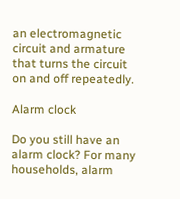an electromagnetic circuit and armature that turns the circuit on and off repeatedly.

Alarm clock

Do you still have an alarm clock? For many households, alarm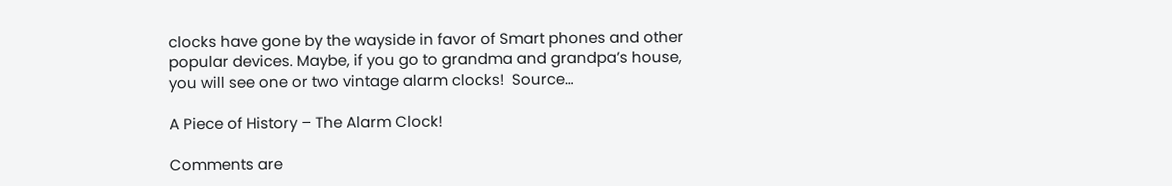clocks have gone by the wayside in favor of Smart phones and other popular devices. Maybe, if you go to grandma and grandpa’s house, you will see one or two vintage alarm clocks!  Source…

A Piece of History – The Alarm Clock!

Comments are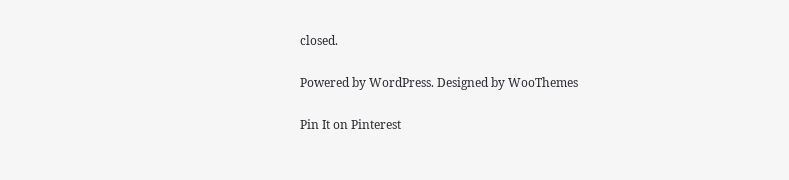closed.

Powered by WordPress. Designed by WooThemes

Pin It on Pinterest